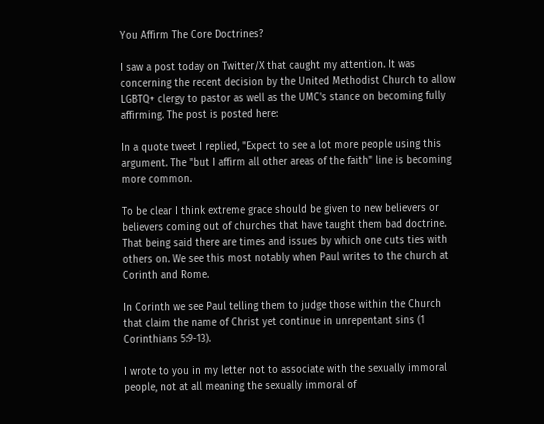You Affirm The Core Doctrines?

I saw a post today on Twitter/X that caught my attention. It was concerning the recent decision by the United Methodist Church to allow LGBTQ+ clergy to pastor as well as the UMC's stance on becoming fully affirming. The post is posted here:

In a quote tweet I replied, "Expect to see a lot more people using this argument. The "but I affirm all other areas of the faith" line is becoming more common.

To be clear I think extreme grace should be given to new believers or believers coming out of churches that have taught them bad doctrine. That being said there are times and issues by which one cuts ties with others on. We see this most notably when Paul writes to the church at Corinth and Rome.

In Corinth we see Paul telling them to judge those within the Church that claim the name of Christ yet continue in unrepentant sins (1 Corinthians 5:9-13).

I wrote to you in my letter not to associate with the sexually immoral people, not at all meaning the sexually immoral of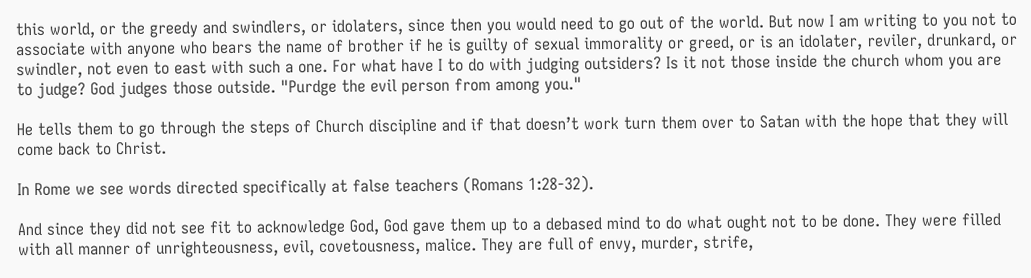this world, or the greedy and swindlers, or idolaters, since then you would need to go out of the world. But now I am writing to you not to associate with anyone who bears the name of brother if he is guilty of sexual immorality or greed, or is an idolater, reviler, drunkard, or swindler, not even to east with such a one. For what have I to do with judging outsiders? Is it not those inside the church whom you are to judge? God judges those outside. "Purdge the evil person from among you."

He tells them to go through the steps of Church discipline and if that doesn’t work turn them over to Satan with the hope that they will come back to Christ.

In Rome we see words directed specifically at false teachers (Romans 1:28-32).

And since they did not see fit to acknowledge God, God gave them up to a debased mind to do what ought not to be done. They were filled with all manner of unrighteousness, evil, covetousness, malice. They are full of envy, murder, strife,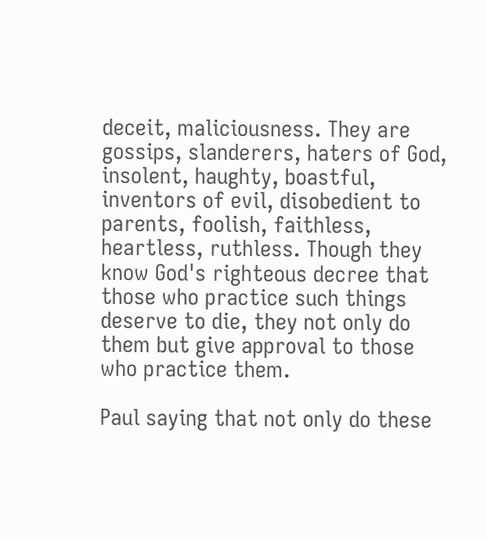deceit, maliciousness. They are gossips, slanderers, haters of God, insolent, haughty, boastful, inventors of evil, disobedient to parents, foolish, faithless, heartless, ruthless. Though they know God's righteous decree that those who practice such things deserve to die, they not only do them but give approval to those who practice them.

Paul saying that not only do these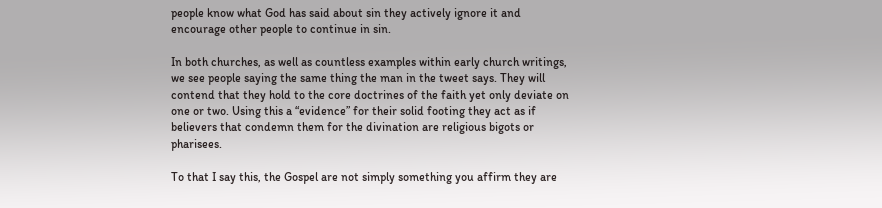people know what God has said about sin they actively ignore it and encourage other people to continue in sin.

In both churches, as well as countless examples within early church writings, we see people saying the same thing the man in the tweet says. They will contend that they hold to the core doctrines of the faith yet only deviate on one or two. Using this a “evidence” for their solid footing they act as if believers that condemn them for the divination are religious bigots or pharisees.

To that I say this, the Gospel are not simply something you affirm they are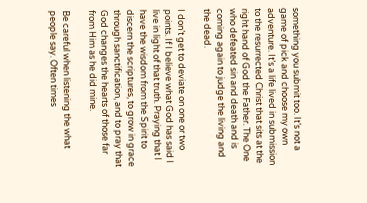something you submit too. It’s not a game of pick and choose my own adventure. It’s a life lived in submission to the resurrected Christ that sits at the right hand of God the Father. The One who defeated sin and death and is coming again to judge the living and the dead.

I don’t get to deviate on one or two points. If I believe what God has said I live in light of that truth. Praying that I have the wisdom from the Spirit to discern the scriptures, to grow in grace through sanctification, and to pray that God changes the hearts of those far from Him as he did mine.

Be careful when listening the what people say. Often times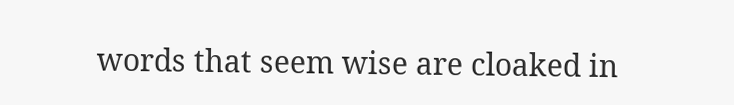words that seem wise are cloaked in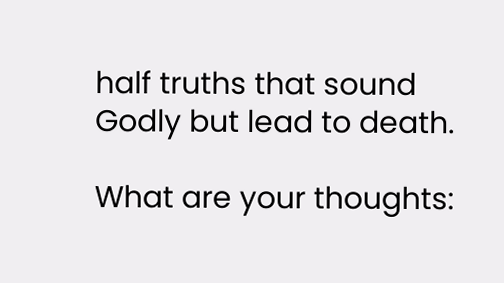half truths that sound Godly but lead to death.

What are your thoughts: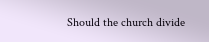Should the church divide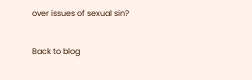over issues of sexual sin?

Back to blog